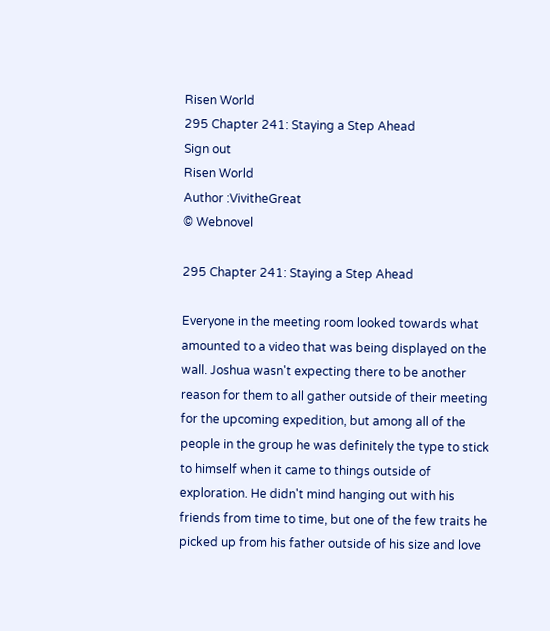Risen World
295 Chapter 241: Staying a Step Ahead
Sign out
Risen World
Author :VivitheGreat
© Webnovel

295 Chapter 241: Staying a Step Ahead

Everyone in the meeting room looked towards what amounted to a video that was being displayed on the wall. Joshua wasn't expecting there to be another reason for them to all gather outside of their meeting for the upcoming expedition, but among all of the people in the group he was definitely the type to stick to himself when it came to things outside of exploration. He didn't mind hanging out with his friends from time to time, but one of the few traits he picked up from his father outside of his size and love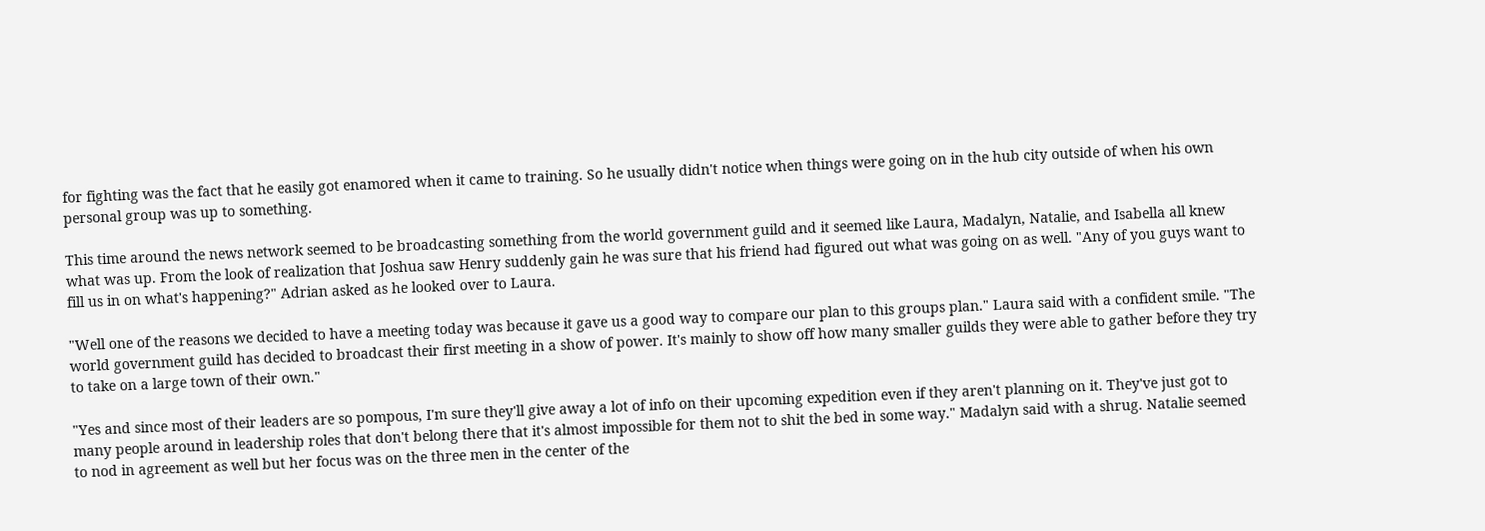for fighting was the fact that he easily got enamored when it came to training. So he usually didn't notice when things were going on in the hub city outside of when his own personal group was up to something.

This time around the news network seemed to be broadcasting something from the world government guild and it seemed like Laura, Madalyn, Natalie, and Isabella all knew what was up. From the look of realization that Joshua saw Henry suddenly gain he was sure that his friend had figured out what was going on as well. "Any of you guys want to fill us in on what's happening?" Adrian asked as he looked over to Laura.

"Well one of the reasons we decided to have a meeting today was because it gave us a good way to compare our plan to this groups plan." Laura said with a confident smile. "The world government guild has decided to broadcast their first meeting in a show of power. It's mainly to show off how many smaller guilds they were able to gather before they try to take on a large town of their own."

"Yes and since most of their leaders are so pompous, I'm sure they'll give away a lot of info on their upcoming expedition even if they aren't planning on it. They've just got to many people around in leadership roles that don't belong there that it's almost impossible for them not to shit the bed in some way." Madalyn said with a shrug. Natalie seemed to nod in agreement as well but her focus was on the three men in the center of the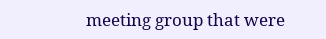meeting group that were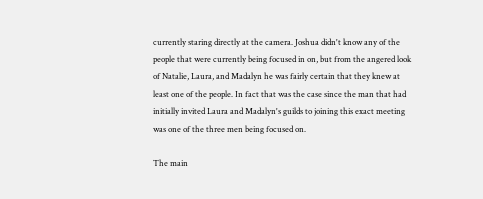currently staring directly at the camera. Joshua didn't know any of the people that were currently being focused in on, but from the angered look of Natalie, Laura, and Madalyn he was fairly certain that they knew at least one of the people. In fact that was the case since the man that had initially invited Laura and Madalyn's guilds to joining this exact meeting was one of the three men being focused on.

The main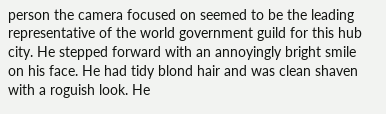person the camera focused on seemed to be the leading representative of the world government guild for this hub city. He stepped forward with an annoyingly bright smile on his face. He had tidy blond hair and was clean shaven with a roguish look. He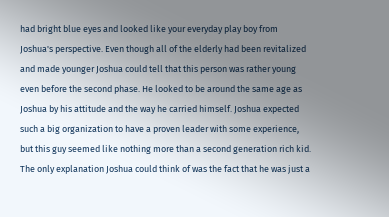had bright blue eyes and looked like your everyday play boy from Joshua's perspective. Even though all of the elderly had been revitalized and made younger Joshua could tell that this person was rather young even before the second phase. He looked to be around the same age as Joshua by his attitude and the way he carried himself. Joshua expected such a big organization to have a proven leader with some experience, but this guy seemed like nothing more than a second generation rich kid. The only explanation Joshua could think of was the fact that he was just a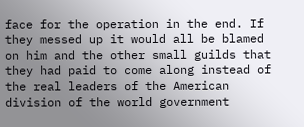face for the operation in the end. If they messed up it would all be blamed on him and the other small guilds that they had paid to come along instead of the real leaders of the American division of the world government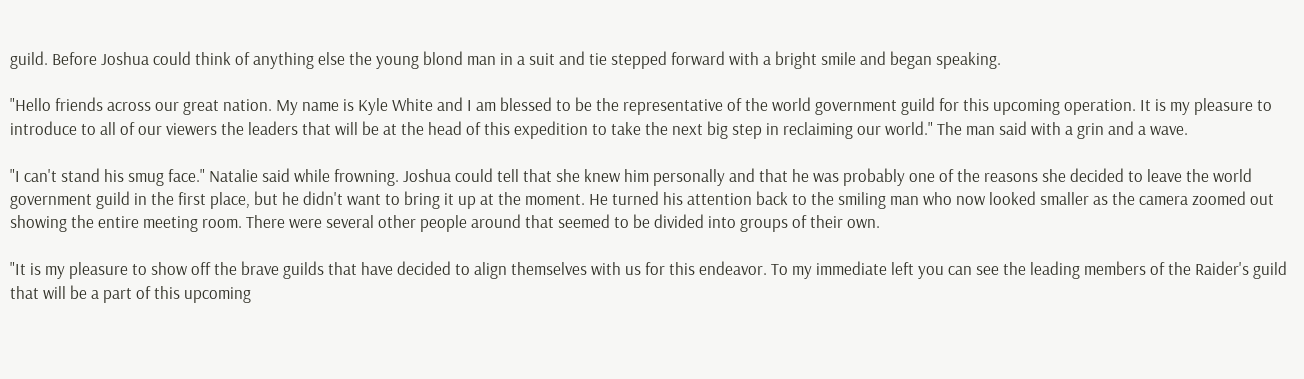guild. Before Joshua could think of anything else the young blond man in a suit and tie stepped forward with a bright smile and began speaking.

"Hello friends across our great nation. My name is Kyle White and I am blessed to be the representative of the world government guild for this upcoming operation. It is my pleasure to introduce to all of our viewers the leaders that will be at the head of this expedition to take the next big step in reclaiming our world." The man said with a grin and a wave.

"I can't stand his smug face." Natalie said while frowning. Joshua could tell that she knew him personally and that he was probably one of the reasons she decided to leave the world government guild in the first place, but he didn't want to bring it up at the moment. He turned his attention back to the smiling man who now looked smaller as the camera zoomed out showing the entire meeting room. There were several other people around that seemed to be divided into groups of their own.

"It is my pleasure to show off the brave guilds that have decided to align themselves with us for this endeavor. To my immediate left you can see the leading members of the Raider's guild that will be a part of this upcoming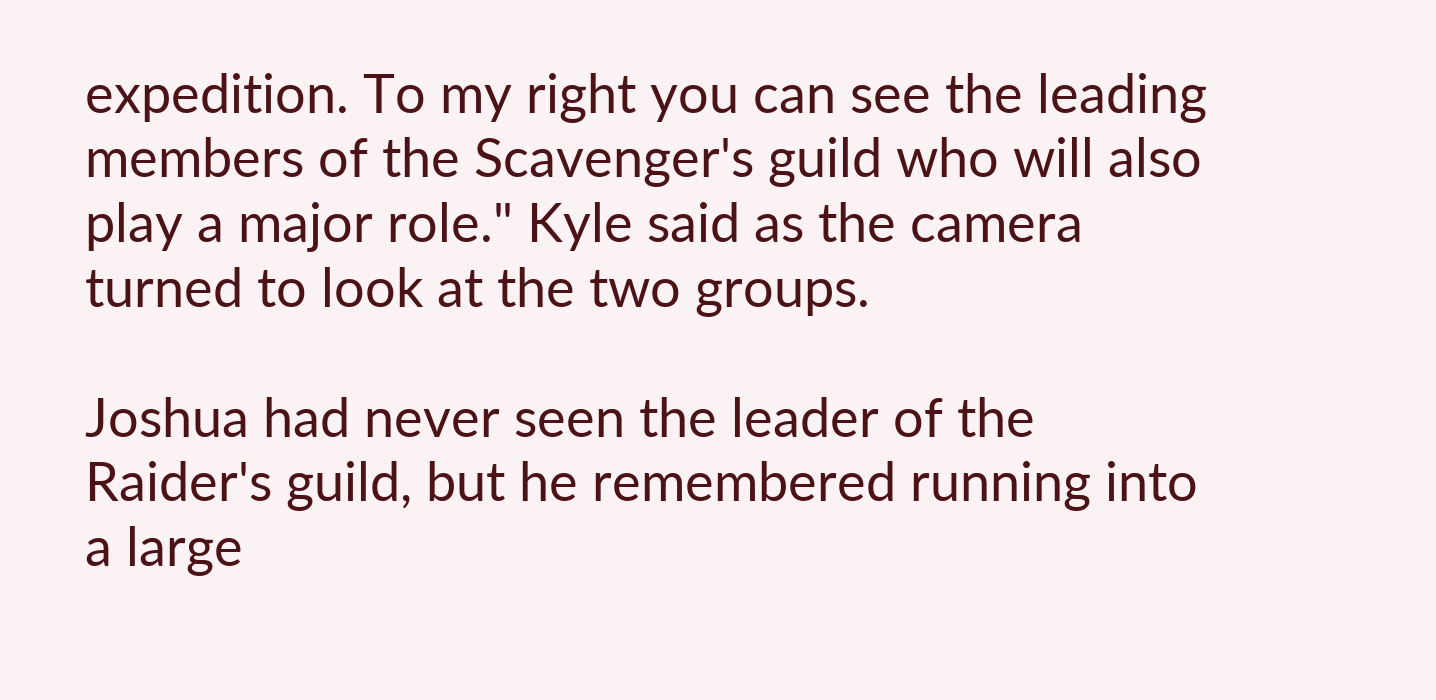expedition. To my right you can see the leading members of the Scavenger's guild who will also play a major role." Kyle said as the camera turned to look at the two groups.

Joshua had never seen the leader of the Raider's guild, but he remembered running into a large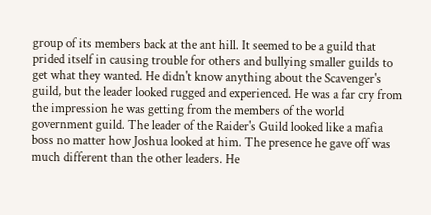group of its members back at the ant hill. It seemed to be a guild that prided itself in causing trouble for others and bullying smaller guilds to get what they wanted. He didn't know anything about the Scavenger's guild, but the leader looked rugged and experienced. He was a far cry from the impression he was getting from the members of the world government guild. The leader of the Raider's Guild looked like a mafia boss no matter how Joshua looked at him. The presence he gave off was much different than the other leaders. He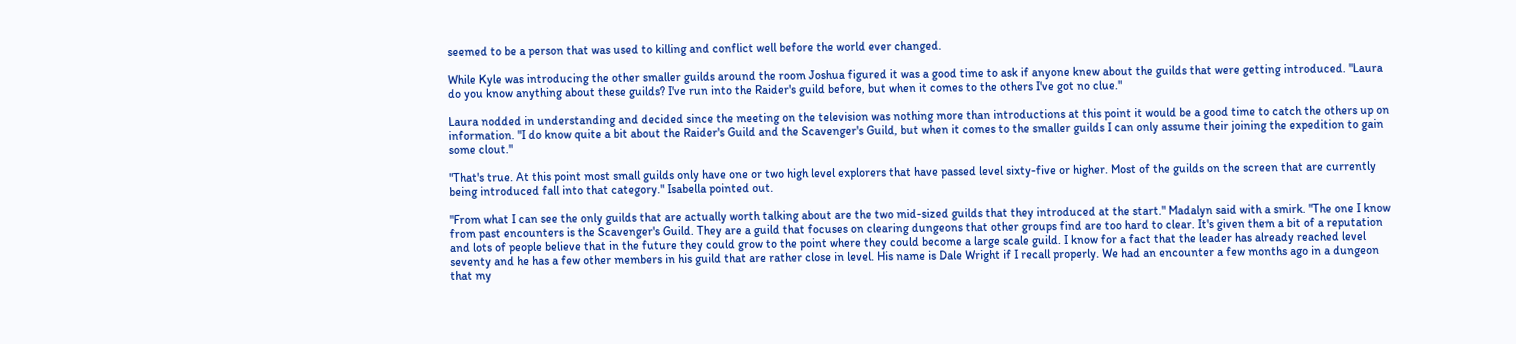seemed to be a person that was used to killing and conflict well before the world ever changed.

While Kyle was introducing the other smaller guilds around the room Joshua figured it was a good time to ask if anyone knew about the guilds that were getting introduced. "Laura do you know anything about these guilds? I've run into the Raider's guild before, but when it comes to the others I've got no clue."

Laura nodded in understanding and decided since the meeting on the television was nothing more than introductions at this point it would be a good time to catch the others up on information. "I do know quite a bit about the Raider's Guild and the Scavenger's Guild, but when it comes to the smaller guilds I can only assume their joining the expedition to gain some clout."

"That's true. At this point most small guilds only have one or two high level explorers that have passed level sixty-five or higher. Most of the guilds on the screen that are currently being introduced fall into that category." Isabella pointed out.

"From what I can see the only guilds that are actually worth talking about are the two mid-sized guilds that they introduced at the start." Madalyn said with a smirk. "The one I know from past encounters is the Scavenger's Guild. They are a guild that focuses on clearing dungeons that other groups find are too hard to clear. It's given them a bit of a reputation and lots of people believe that in the future they could grow to the point where they could become a large scale guild. I know for a fact that the leader has already reached level seventy and he has a few other members in his guild that are rather close in level. His name is Dale Wright if I recall properly. We had an encounter a few months ago in a dungeon that my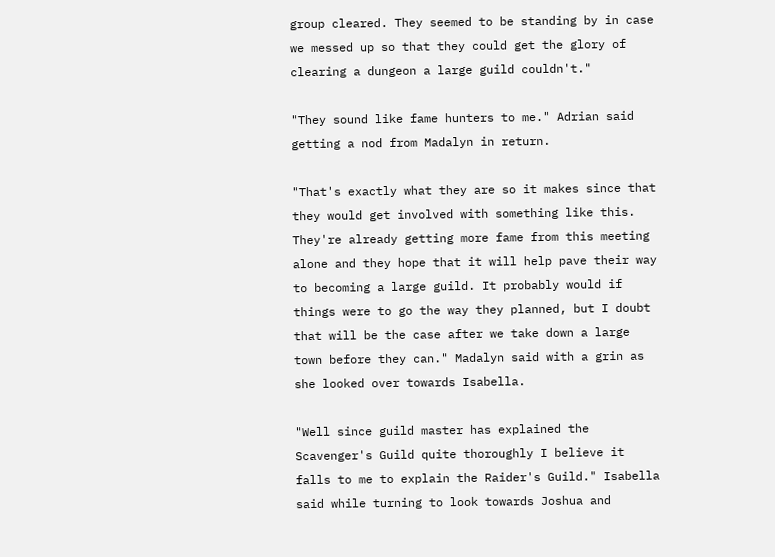group cleared. They seemed to be standing by in case we messed up so that they could get the glory of clearing a dungeon a large guild couldn't."

"They sound like fame hunters to me." Adrian said getting a nod from Madalyn in return.

"That's exactly what they are so it makes since that they would get involved with something like this. They're already getting more fame from this meeting alone and they hope that it will help pave their way to becoming a large guild. It probably would if things were to go the way they planned, but I doubt that will be the case after we take down a large town before they can." Madalyn said with a grin as she looked over towards Isabella.

"Well since guild master has explained the Scavenger's Guild quite thoroughly I believe it falls to me to explain the Raider's Guild." Isabella said while turning to look towards Joshua and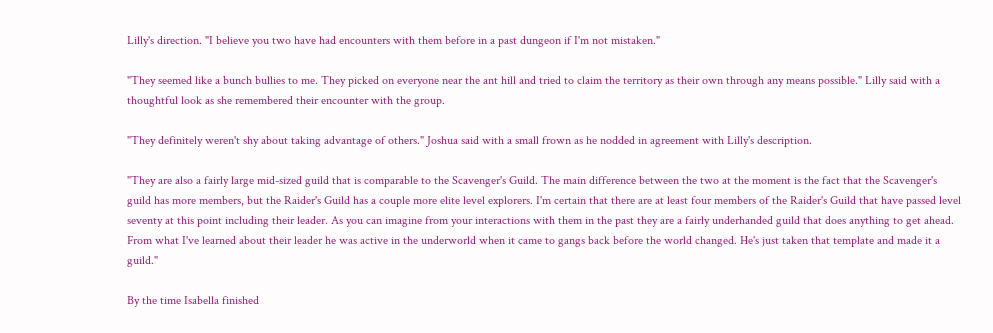Lilly's direction. "I believe you two have had encounters with them before in a past dungeon if I'm not mistaken."

"They seemed like a bunch bullies to me. They picked on everyone near the ant hill and tried to claim the territory as their own through any means possible." Lilly said with a thoughtful look as she remembered their encounter with the group.

"They definitely weren't shy about taking advantage of others." Joshua said with a small frown as he nodded in agreement with Lilly's description.

"They are also a fairly large mid-sized guild that is comparable to the Scavenger's Guild. The main difference between the two at the moment is the fact that the Scavenger's guild has more members, but the Raider's Guild has a couple more elite level explorers. I'm certain that there are at least four members of the Raider's Guild that have passed level seventy at this point including their leader. As you can imagine from your interactions with them in the past they are a fairly underhanded guild that does anything to get ahead. From what I've learned about their leader he was active in the underworld when it came to gangs back before the world changed. He's just taken that template and made it a guild."

By the time Isabella finished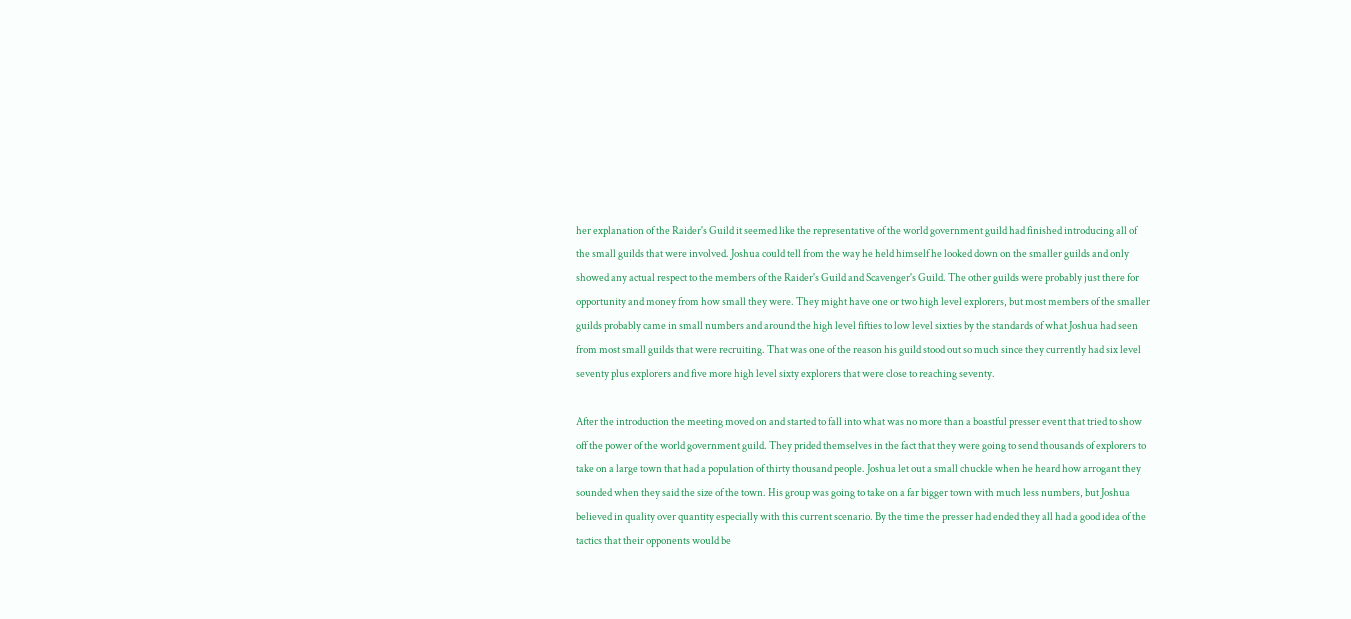her explanation of the Raider's Guild it seemed like the representative of the world government guild had finished introducing all of the small guilds that were involved. Joshua could tell from the way he held himself he looked down on the smaller guilds and only showed any actual respect to the members of the Raider's Guild and Scavenger's Guild. The other guilds were probably just there for opportunity and money from how small they were. They might have one or two high level explorers, but most members of the smaller guilds probably came in small numbers and around the high level fifties to low level sixties by the standards of what Joshua had seen from most small guilds that were recruiting. That was one of the reason his guild stood out so much since they currently had six level seventy plus explorers and five more high level sixty explorers that were close to reaching seventy.

After the introduction the meeting moved on and started to fall into what was no more than a boastful presser event that tried to show off the power of the world government guild. They prided themselves in the fact that they were going to send thousands of explorers to take on a large town that had a population of thirty thousand people. Joshua let out a small chuckle when he heard how arrogant they sounded when they said the size of the town. His group was going to take on a far bigger town with much less numbers, but Joshua believed in quality over quantity especially with this current scenario. By the time the presser had ended they all had a good idea of the tactics that their opponents would be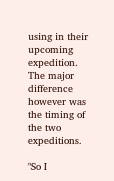using in their upcoming expedition. The major difference however was the timing of the two expeditions.

"So I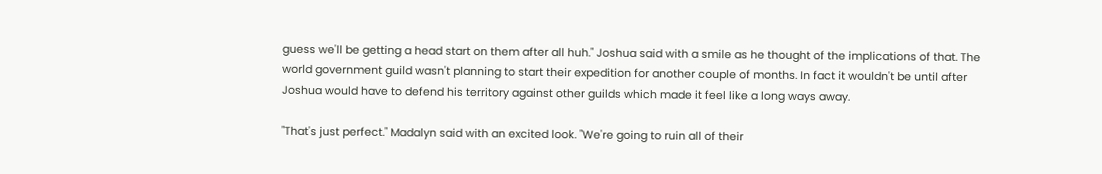guess we'll be getting a head start on them after all huh." Joshua said with a smile as he thought of the implications of that. The world government guild wasn't planning to start their expedition for another couple of months. In fact it wouldn't be until after Joshua would have to defend his territory against other guilds which made it feel like a long ways away.

"That's just perfect." Madalyn said with an excited look. "We're going to ruin all of their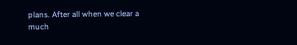plans. After all when we clear a much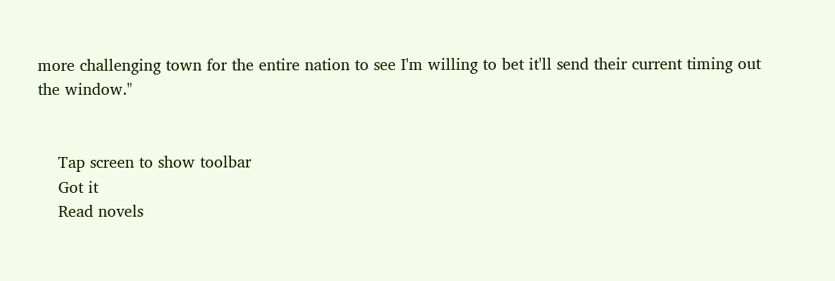more challenging town for the entire nation to see I'm willing to bet it'll send their current timing out the window."


    Tap screen to show toolbar
    Got it
    Read novels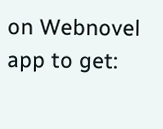on Webnovel app to get: